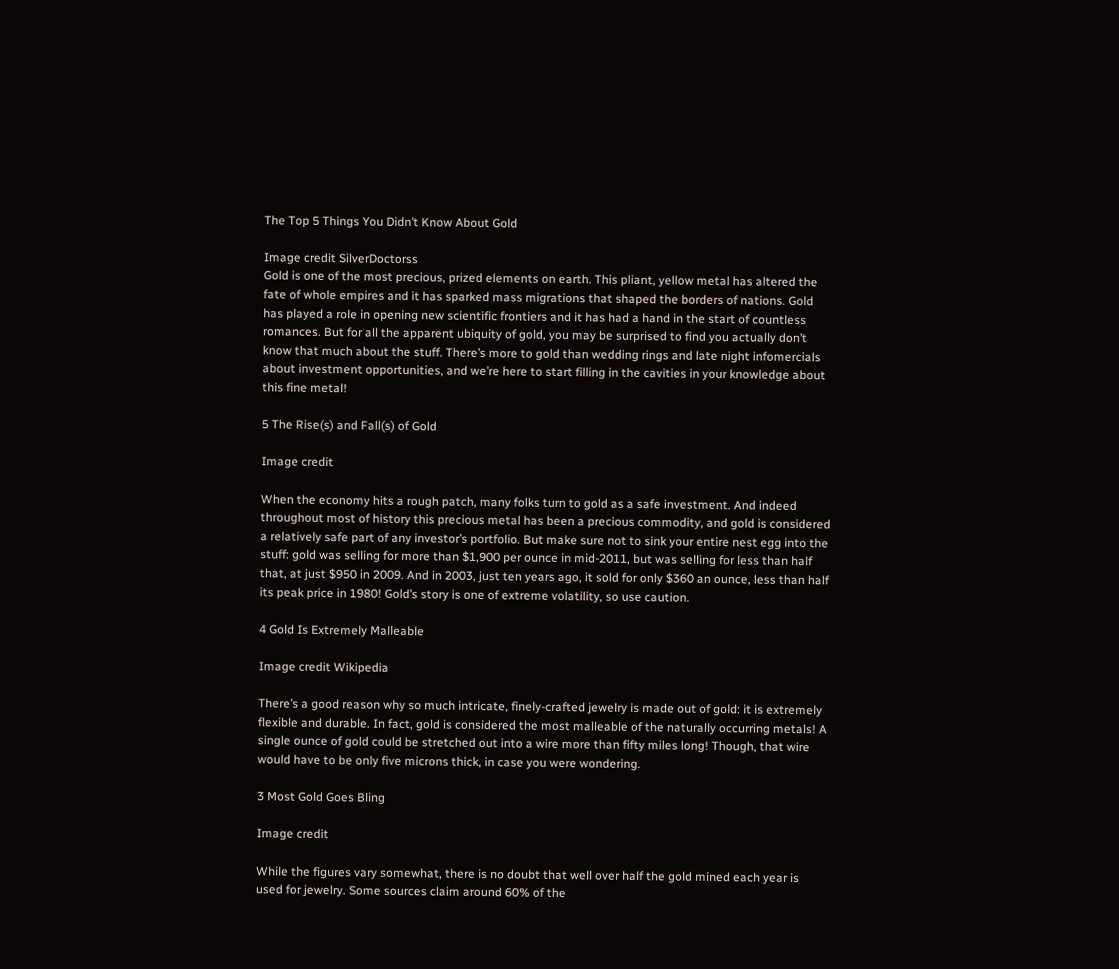The Top 5 Things You Didn’t Know About Gold

Image credit SilverDoctorss
Gold is one of the most precious, prized elements on earth. This pliant, yellow metal has altered the fate of whole empires and it has sparked mass migrations that shaped the borders of nations. Gold has played a role in opening new scientific frontiers and it has had a hand in the start of countless romances. But for all the apparent ubiquity of gold, you may be surprised to find you actually don’t know that much about the stuff. There’s more to gold than wedding rings and late night infomercials about investment opportunities, and we’re here to start filling in the cavities in your knowledge about this fine metal!

5 The Rise(s) and Fall(s) of Gold

Image credit

When the economy hits a rough patch, many folks turn to gold as a safe investment. And indeed throughout most of history this precious metal has been a precious commodity, and gold is considered a relatively safe part of any investor’s portfolio. But make sure not to sink your entire nest egg into the stuff: gold was selling for more than $1,900 per ounce in mid-2011, but was selling for less than half that, at just $950 in 2009. And in 2003, just ten years ago, it sold for only $360 an ounce, less than half its peak price in 1980! Gold’s story is one of extreme volatility, so use caution.

4 Gold Is Extremely Malleable

Image credit Wikipedia

There’s a good reason why so much intricate, finely-crafted jewelry is made out of gold: it is extremely flexible and durable. In fact, gold is considered the most malleable of the naturally occurring metals! A single ounce of gold could be stretched out into a wire more than fifty miles long! Though, that wire would have to be only five microns thick, in case you were wondering.

3 Most Gold Goes Bling

Image credit

While the figures vary somewhat, there is no doubt that well over half the gold mined each year is used for jewelry. Some sources claim around 60% of the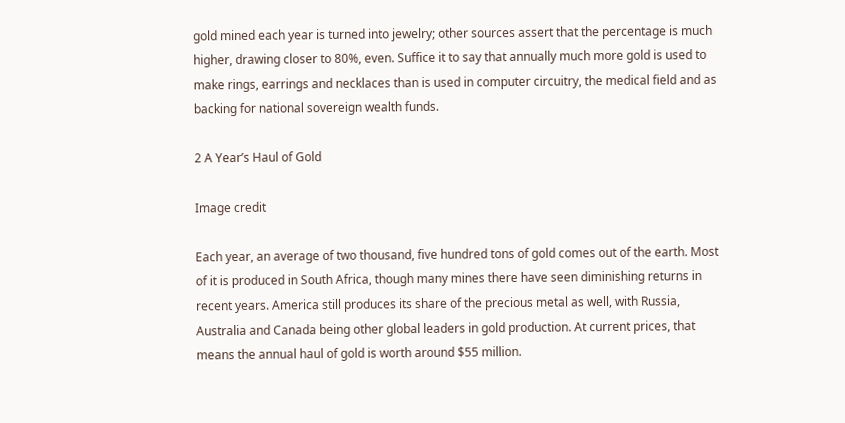gold mined each year is turned into jewelry; other sources assert that the percentage is much higher, drawing closer to 80%, even. Suffice it to say that annually much more gold is used to make rings, earrings and necklaces than is used in computer circuitry, the medical field and as backing for national sovereign wealth funds.

2 A Year’s Haul of Gold

Image credit

Each year, an average of two thousand, five hundred tons of gold comes out of the earth. Most of it is produced in South Africa, though many mines there have seen diminishing returns in recent years. America still produces its share of the precious metal as well, with Russia, Australia and Canada being other global leaders in gold production. At current prices, that means the annual haul of gold is worth around $55 million.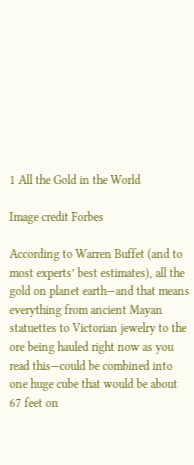1 All the Gold in the World

Image credit Forbes

According to Warren Buffet (and to most experts’ best estimates), all the gold on planet earth—and that means everything from ancient Mayan statuettes to Victorian jewelry to the ore being hauled right now as you read this—could be combined into one huge cube that would be about 67 feet on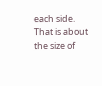each side. That is about the size of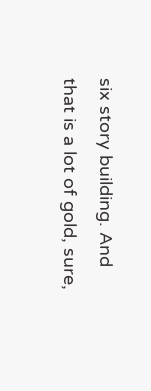six story building. And that is a lot of gold, sure,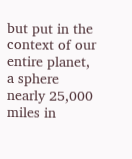but put in the context of our entire planet, a sphere nearly 25,000 miles in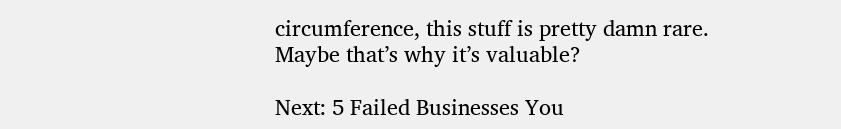circumference, this stuff is pretty damn rare. Maybe that’s why it’s valuable?

Next: 5 Failed Businesses You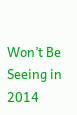Won’t Be Seeing in 2014